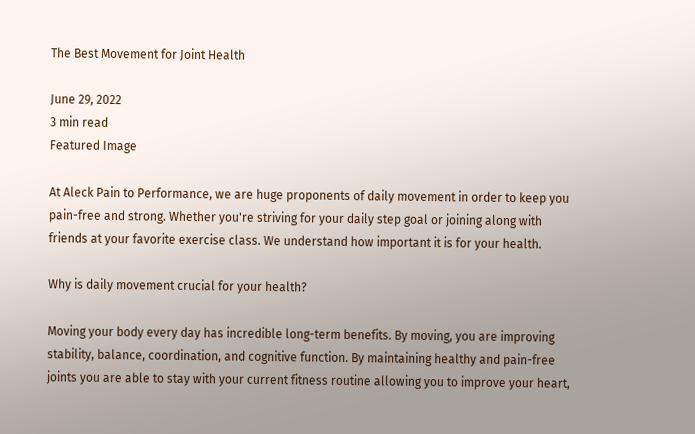The Best Movement for Joint Health

June 29, 2022
3 min read
Featured Image

At Aleck Pain to Performance, we are huge proponents of daily movement in order to keep you pain-free and strong. Whether you're striving for your daily step goal or joining along with friends at your favorite exercise class. We understand how important it is for your health.

Why is daily movement crucial for your health?

Moving your body every day has incredible long-term benefits. By moving, you are improving stability, balance, coordination, and cognitive function. By maintaining healthy and pain-free joints you are able to stay with your current fitness routine allowing you to improve your heart,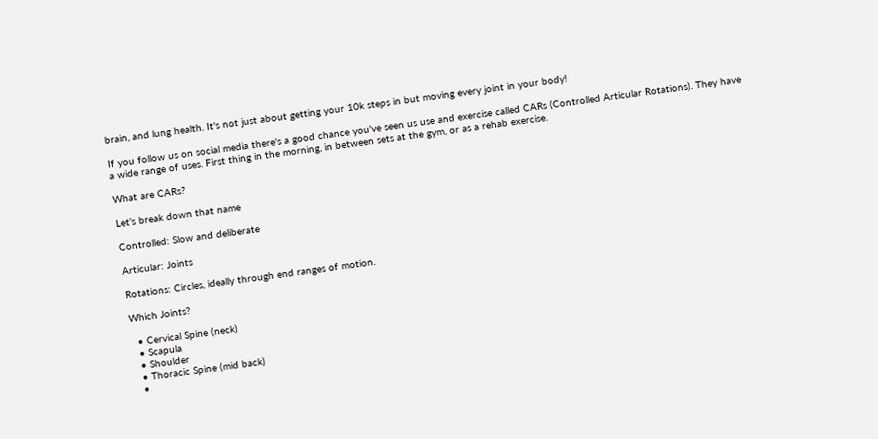brain, and lung health. It's not just about getting your 10k steps in but moving every joint in your body!

If you follow us on social media there's a good chance you've seen us use and exercise called CARs (Controlled Articular Rotations). They have a wide range of uses. First thing in the morning, in between sets at the gym, or as a rehab exercise.

What are CARs?

Let’s break down that name

Controlled: Slow and deliberate

Articular: Joints

Rotations: Circles, ideally through end ranges of motion.

Which Joints?

  • Cervical Spine (neck)
  • Scapula
  • Shoulder
  • Thoracic Spine (mid back)
  •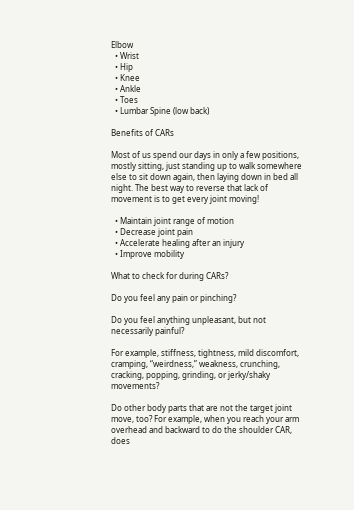Elbow
  • Wrist
  • Hip
  • Knee
  • Ankle
  • Toes
  • Lumbar Spine (low back)

Benefits of CARs

Most of us spend our days in only a few positions, mostly sitting, just standing up to walk somewhere else to sit down again, then laying down in bed all night. The best way to reverse that lack of movement is to get every joint moving!

  • Maintain joint range of motion
  • Decrease joint pain
  • Accelerate healing after an injury
  • Improve mobility

What to check for during CARs?

Do you feel any pain or pinching?

Do you feel anything unpleasant, but not necessarily painful?

For example, stiffness, tightness, mild discomfort, cramping, “weirdness,” weakness, crunching, cracking, popping, grinding, or jerky/shaky movements?

Do other body parts that are not the target joint move, too? For example, when you reach your arm overhead and backward to do the shoulder CAR, does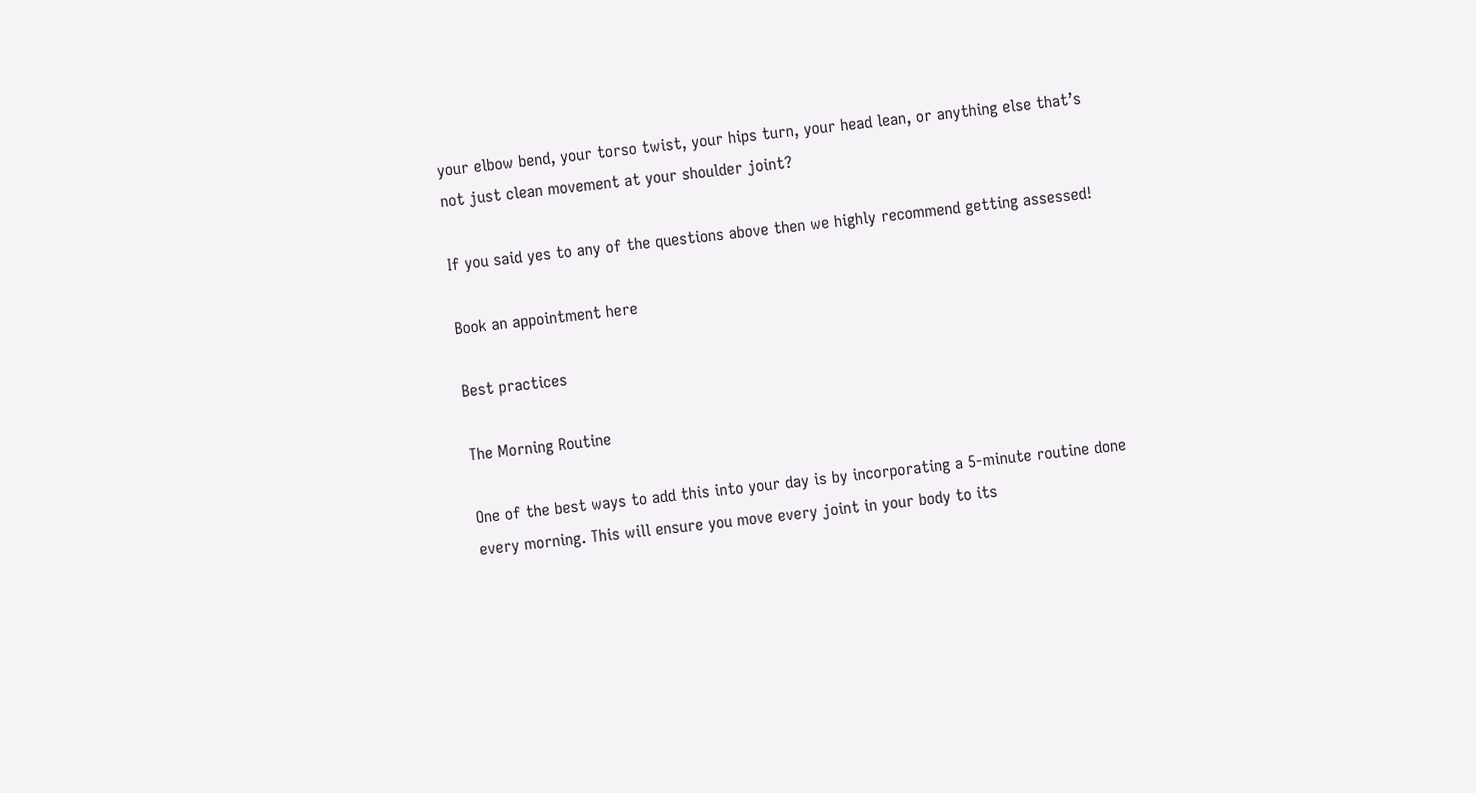your elbow bend, your torso twist, your hips turn, your head lean, or anything else that’s not just clean movement at your shoulder joint?

If you said yes to any of the questions above then we highly recommend getting assessed!

Book an appointment here

Best practices

The Morning Routine

One of the best ways to add this into your day is by incorporating a 5-minute routine done every morning. This will ensure you move every joint in your body to its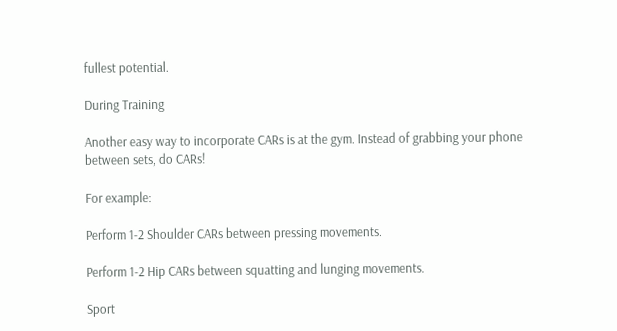fullest potential.

During Training

Another easy way to incorporate CARs is at the gym. Instead of grabbing your phone between sets, do CARs!

For example:

Perform 1-2 Shoulder CARs between pressing movements.

Perform 1-2 Hip CARs between squatting and lunging movements.

Sport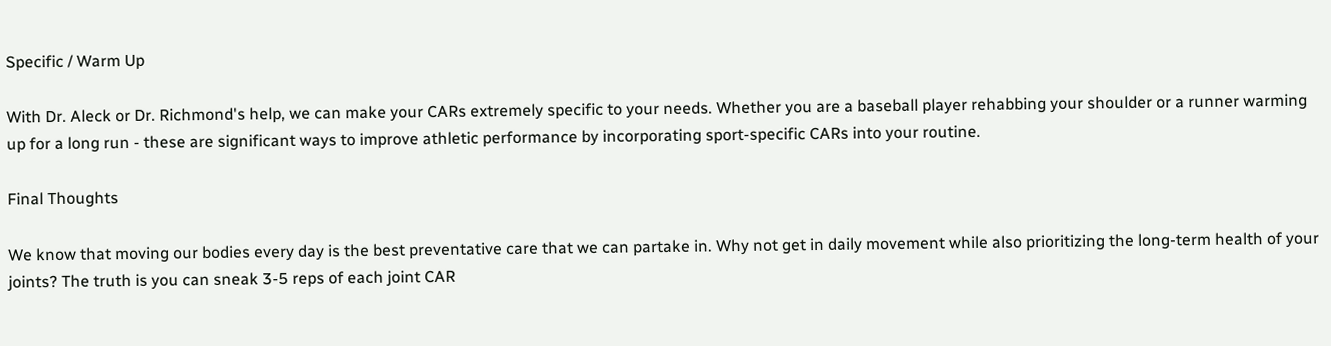Specific / Warm Up

With Dr. Aleck or Dr. Richmond's help, we can make your CARs extremely specific to your needs. Whether you are a baseball player rehabbing your shoulder or a runner warming up for a long run - these are significant ways to improve athletic performance by incorporating sport-specific CARs into your routine.

Final Thoughts

We know that moving our bodies every day is the best preventative care that we can partake in. Why not get in daily movement while also prioritizing the long-term health of your joints? The truth is you can sneak 3-5 reps of each joint CAR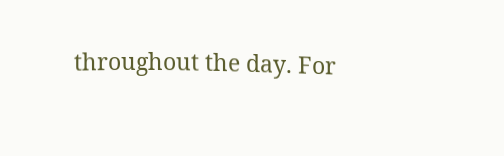throughout the day. For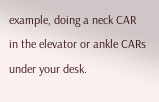example, doing a neck CAR in the elevator or ankle CARs under your desk.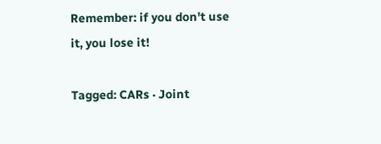Remember: if you don't use it, you lose it!

Tagged: CARs · Joint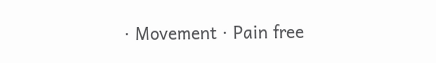· Movement · Pain free